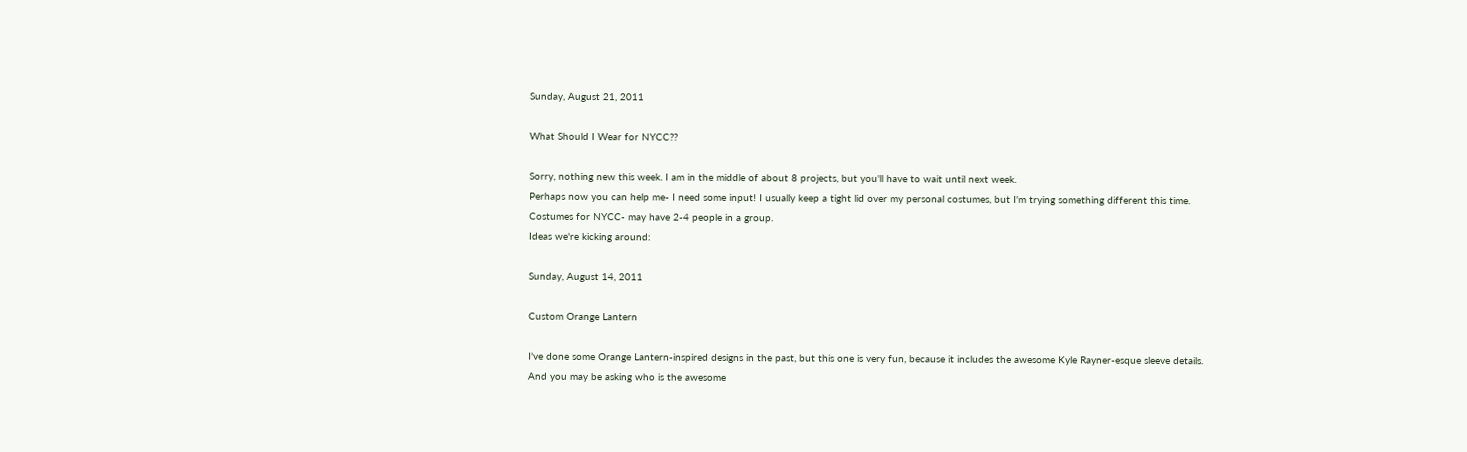Sunday, August 21, 2011

What Should I Wear for NYCC??

Sorry, nothing new this week. I am in the middle of about 8 projects, but you'll have to wait until next week.
Perhaps now you can help me- I need some input! I usually keep a tight lid over my personal costumes, but I'm trying something different this time.
Costumes for NYCC- may have 2-4 people in a group.
Ideas we're kicking around:

Sunday, August 14, 2011

Custom Orange Lantern

I've done some Orange Lantern-inspired designs in the past, but this one is very fun, because it includes the awesome Kyle Rayner-esque sleeve details.
And you may be asking who is the awesome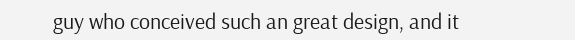guy who conceived such an great design, and it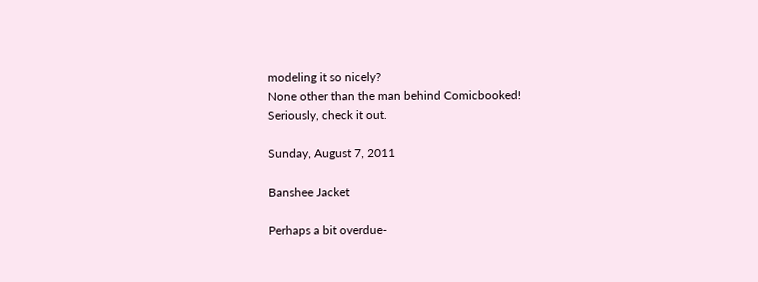modeling it so nicely?
None other than the man behind Comicbooked!
Seriously, check it out.

Sunday, August 7, 2011

Banshee Jacket

Perhaps a bit overdue-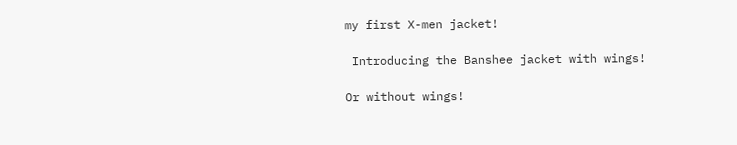my first X-men jacket!

 Introducing the Banshee jacket with wings!

Or without wings!